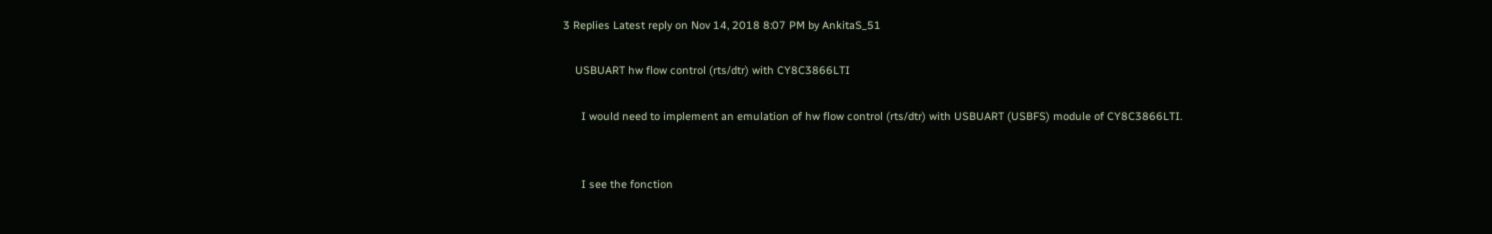3 Replies Latest reply on Nov 14, 2018 8:07 PM by AnkitaS_51

    USBUART hw flow control (rts/dtr) with CY8C3866LTI

      I would need to implement an emulation of hw flow control (rts/dtr) with USBUART (USBFS) module of CY8C3866LTI.


      I see the fonction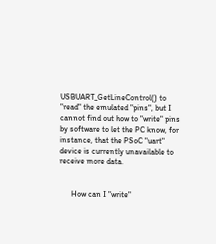USBUART_GetLineControl() to "read" the emulated "pins", but I cannot find out how to "write" pins by software to let the PC know, for instance, that the PSoC "uart" device is currently unavailable to receive more data.


      How can I "write"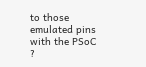to those emulated pins with the PSoC ?